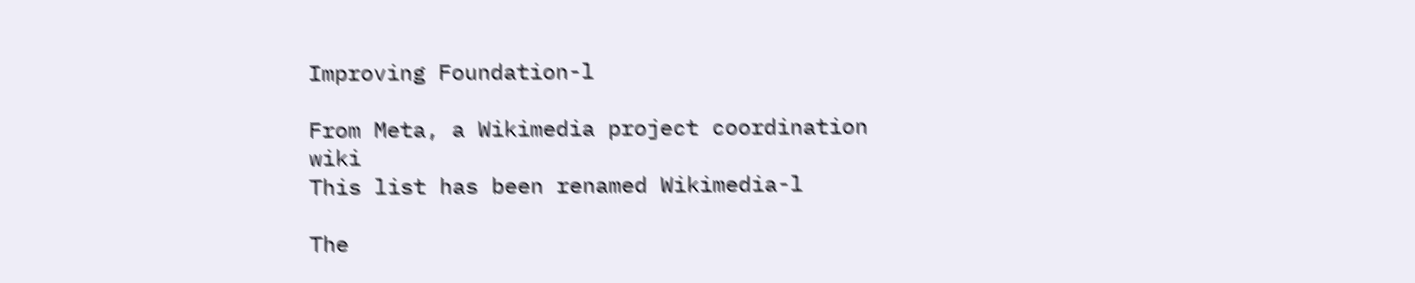Improving Foundation-l

From Meta, a Wikimedia project coordination wiki
This list has been renamed Wikimedia-l

The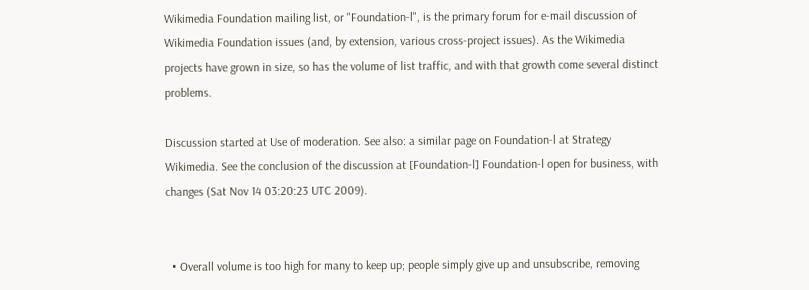Wikimedia Foundation mailing list, or "Foundation-l", is the primary forum for e-mail discussion of Wikimedia Foundation issues (and, by extension, various cross-project issues). As the Wikimedia projects have grown in size, so has the volume of list traffic, and with that growth come several distinct problems.

Discussion started at Use of moderation. See also: a similar page on Foundation-l at Strategy Wikimedia. See the conclusion of the discussion at [Foundation-l] Foundation-l open for business, with changes (Sat Nov 14 03:20:23 UTC 2009).


  • Overall volume is too high for many to keep up; people simply give up and unsubscribe, removing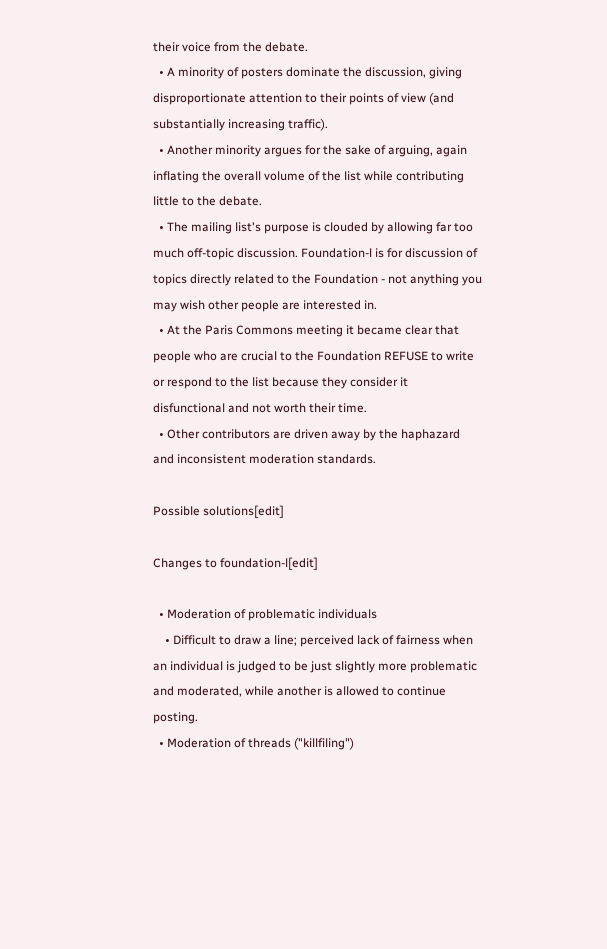their voice from the debate.
  • A minority of posters dominate the discussion, giving disproportionate attention to their points of view (and substantially increasing traffic).
  • Another minority argues for the sake of arguing, again inflating the overall volume of the list while contributing little to the debate.
  • The mailing list's purpose is clouded by allowing far too much off-topic discussion. Foundation-l is for discussion of topics directly related to the Foundation - not anything you may wish other people are interested in.
  • At the Paris Commons meeting it became clear that people who are crucial to the Foundation REFUSE to write or respond to the list because they consider it disfunctional and not worth their time.
  • Other contributors are driven away by the haphazard and inconsistent moderation standards.

Possible solutions[edit]

Changes to foundation-l[edit]

  • Moderation of problematic individuals
    • Difficult to draw a line; perceived lack of fairness when an individual is judged to be just slightly more problematic and moderated, while another is allowed to continue posting.
  • Moderation of threads ("killfiling")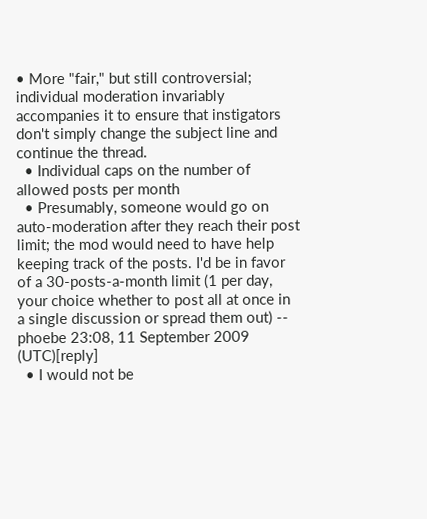• More "fair," but still controversial; individual moderation invariably accompanies it to ensure that instigators don't simply change the subject line and continue the thread.
  • Individual caps on the number of allowed posts per month
  • Presumably, someone would go on auto-moderation after they reach their post limit; the mod would need to have help keeping track of the posts. I'd be in favor of a 30-posts-a-month limit (1 per day, your choice whether to post all at once in a single discussion or spread them out) -- phoebe 23:08, 11 September 2009 (UTC)[reply]
  • I would not be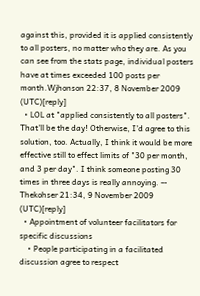against this, provided it is applied consistently to all posters, no matter who they are. As you can see from the stats page, individual posters have at times exceeded 100 posts per month.Wjhonson 22:37, 8 November 2009 (UTC)[reply]
  • LOL at "applied consistently to all posters". That'll be the day! Otherwise, I'd agree to this solution, too. Actually, I think it would be more effective still to effect limits of "30 per month, and 3 per day". I think someone posting 30 times in three days is really annoying. -- Thekohser 21:34, 9 November 2009 (UTC)[reply]
  • Appointment of volunteer facilitators for specific discussions
    • People participating in a facilitated discussion agree to respect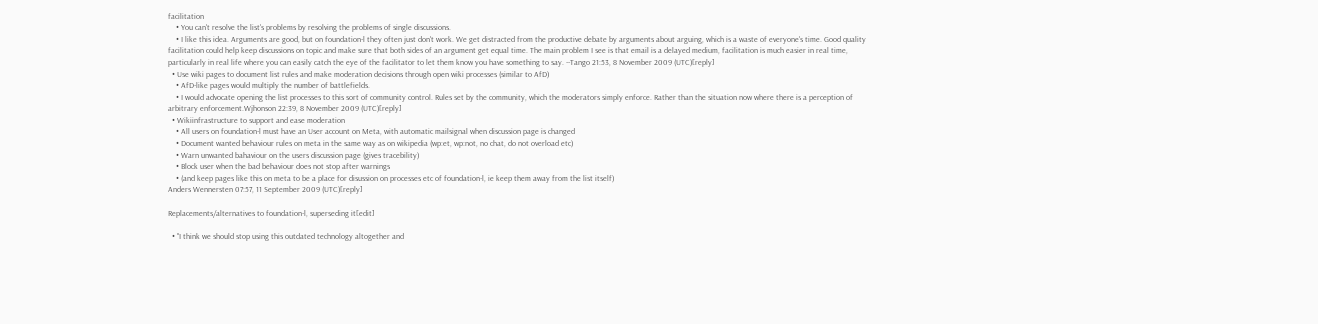facilitation
    • You can't resolve the list's problems by resolving the problems of single discussions.
    • I like this idea. Arguments are good, but on foundation-l they often just don't work. We get distracted from the productive debate by arguments about arguing, which is a waste of everyone's time. Good quality facilitation could help keep discussions on topic and make sure that both sides of an argument get equal time. The main problem I see is that email is a delayed medium, facilitation is much easier in real time, particularly in real life where you can easily catch the eye of the facilitator to let them know you have something to say. --Tango 21:53, 8 November 2009 (UTC)[reply]
  • Use wiki pages to document list rules and make moderation decisions through open wiki processes (similar to AfD)
    • AfD-like pages would multiply the number of battlefields.
    • I would advocate opening the list processes to this sort of community control. Rules set by the community, which the moderators simply enforce. Rather than the situation now where there is a perception of arbitrary enforcement.Wjhonson 22:39, 8 November 2009 (UTC)[reply]
  • Wikiinfrastructure to support and ease moderation
    • All users on foundation-l must have an User account on Meta, with automatic mailsignal when discussion page is changed
    • Document wanted behaviour rules on meta in the same way as on wikipedia (wp:et, wp:not, no chat, do not overload etc)
    • Warn unwanted bahaviour on the users discussion page (gives tracebility)
    • Block user when the bad behaviour does not stop after warnings
    • (and keep pages like this on meta to be a place for disussion on processes etc of foundation-l, ie keep them away from the list itself)
Anders Wennersten 07:57, 11 September 2009 (UTC)[reply]

Replacements/alternatives to foundation-l, superseding it[edit]

  • "I think we should stop using this outdated technology altogether and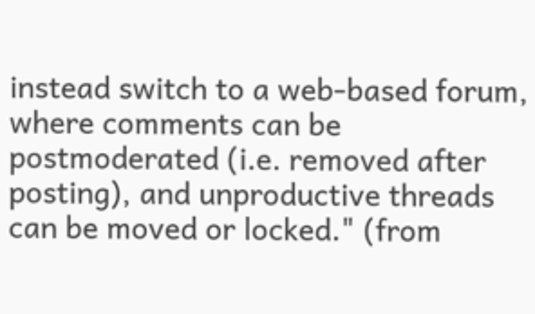instead switch to a web-based forum, where comments can be postmoderated (i.e. removed after posting), and unproductive threads can be moved or locked." (from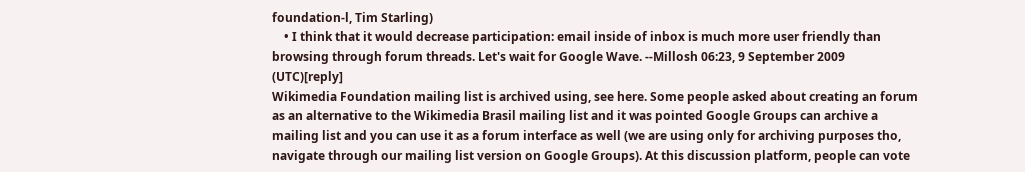foundation-l, Tim Starling)
    • I think that it would decrease participation: email inside of inbox is much more user friendly than browsing through forum threads. Let's wait for Google Wave. --Millosh 06:23, 9 September 2009 (UTC)[reply]
Wikimedia Foundation mailing list is archived using, see here. Some people asked about creating an forum as an alternative to the Wikimedia Brasil mailing list and it was pointed Google Groups can archive a mailing list and you can use it as a forum interface as well (we are using only for archiving purposes tho, navigate through our mailing list version on Google Groups). At this discussion platform, people can vote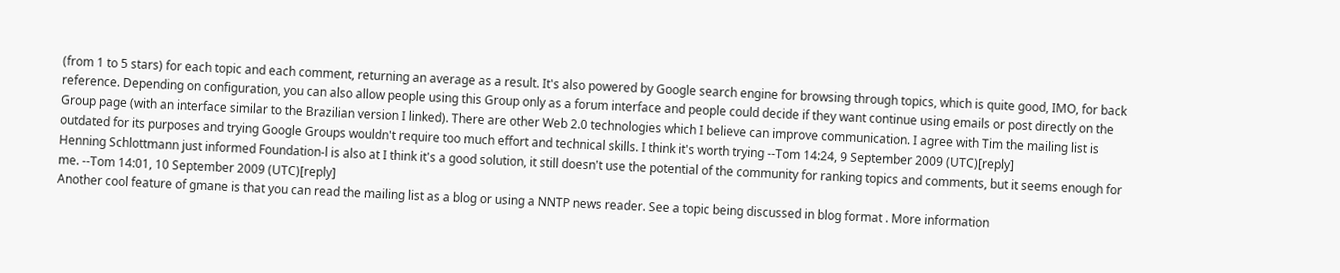(from 1 to 5 stars) for each topic and each comment, returning an average as a result. It's also powered by Google search engine for browsing through topics, which is quite good, IMO, for back reference. Depending on configuration, you can also allow people using this Group only as a forum interface and people could decide if they want continue using emails or post directly on the Group page (with an interface similar to the Brazilian version I linked). There are other Web 2.0 technologies which I believe can improve communication. I agree with Tim the mailing list is outdated for its purposes and trying Google Groups wouldn't require too much effort and technical skills. I think it's worth trying --Tom 14:24, 9 September 2009 (UTC)[reply]
Henning Schlottmann just informed Foundation-l is also at I think it's a good solution, it still doesn't use the potential of the community for ranking topics and comments, but it seems enough for me. --Tom 14:01, 10 September 2009 (UTC)[reply]
Another cool feature of gmane is that you can read the mailing list as a blog or using a NNTP news reader. See a topic being discussed in blog format . More information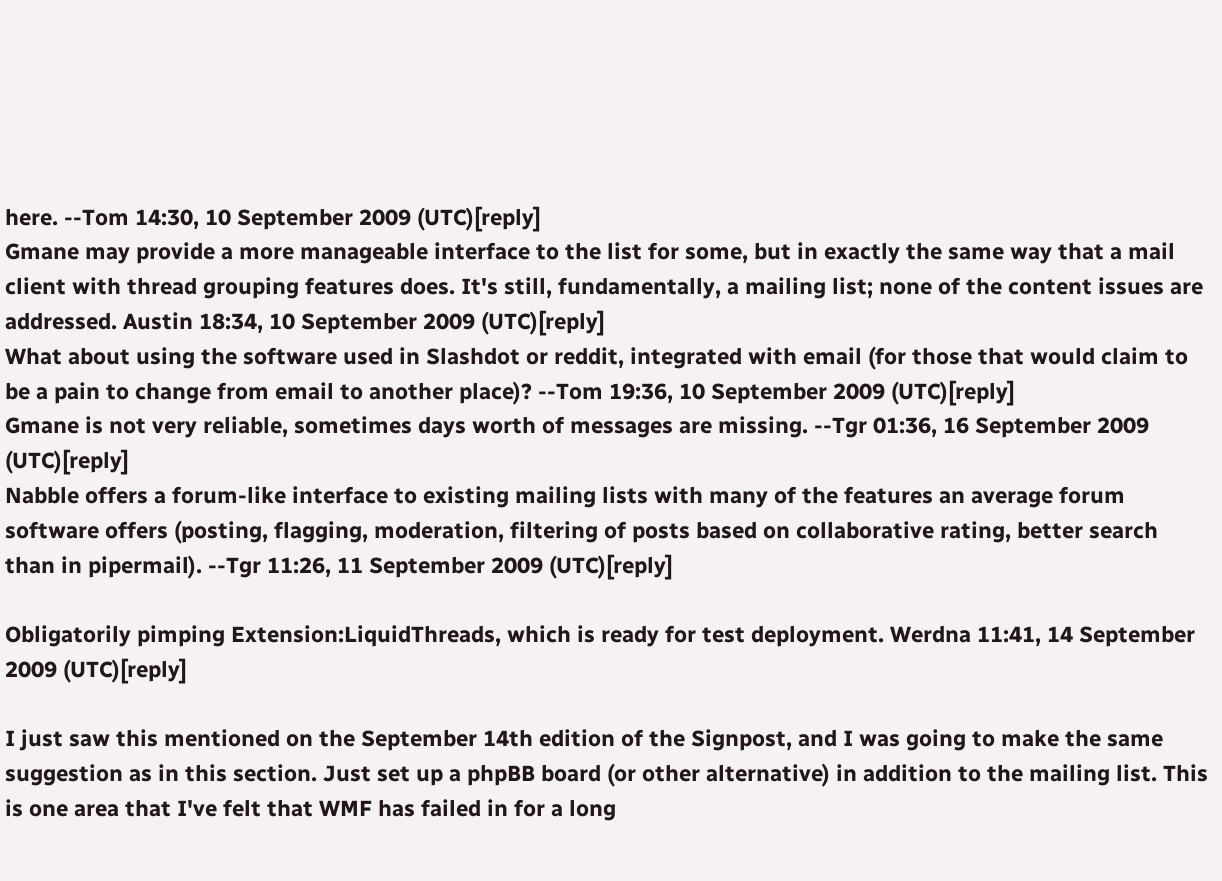here. --Tom 14:30, 10 September 2009 (UTC)[reply]
Gmane may provide a more manageable interface to the list for some, but in exactly the same way that a mail client with thread grouping features does. It's still, fundamentally, a mailing list; none of the content issues are addressed. Austin 18:34, 10 September 2009 (UTC)[reply]
What about using the software used in Slashdot or reddit, integrated with email (for those that would claim to be a pain to change from email to another place)? --Tom 19:36, 10 September 2009 (UTC)[reply]
Gmane is not very reliable, sometimes days worth of messages are missing. --Tgr 01:36, 16 September 2009 (UTC)[reply]
Nabble offers a forum-like interface to existing mailing lists with many of the features an average forum software offers (posting, flagging, moderation, filtering of posts based on collaborative rating, better search than in pipermail). --Tgr 11:26, 11 September 2009 (UTC)[reply]

Obligatorily pimping Extension:LiquidThreads, which is ready for test deployment. Werdna 11:41, 14 September 2009 (UTC)[reply]

I just saw this mentioned on the September 14th edition of the Signpost, and I was going to make the same suggestion as in this section. Just set up a phpBB board (or other alternative) in addition to the mailing list. This is one area that I've felt that WMF has failed in for a long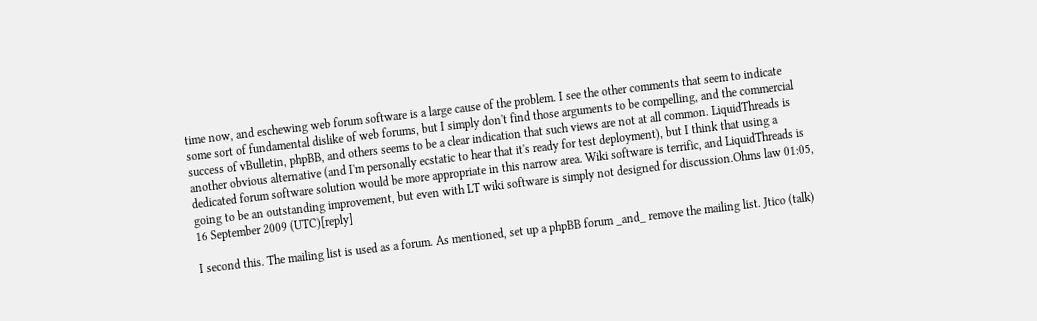time now, and eschewing web forum software is a large cause of the problem. I see the other comments that seem to indicate some sort of fundamental dislike of web forums, but I simply don't find those arguments to be compelling, and the commercial success of vBulletin, phpBB, and others seems to be a clear indication that such views are not at all common. LiquidThreads is another obvious alternative (and I'm personally ecstatic to hear that it's ready for test deployment), but I think that using a dedicated forum software solution would be more appropriate in this narrow area. Wiki software is terrific, and LiquidThreads is going to be an outstanding improvement, but even with LT wiki software is simply not designed for discussion.Ohms law 01:05, 16 September 2009 (UTC)[reply]

I second this. The mailing list is used as a forum. As mentioned, set up a phpBB forum _and_ remove the mailing list. Jtico (talk)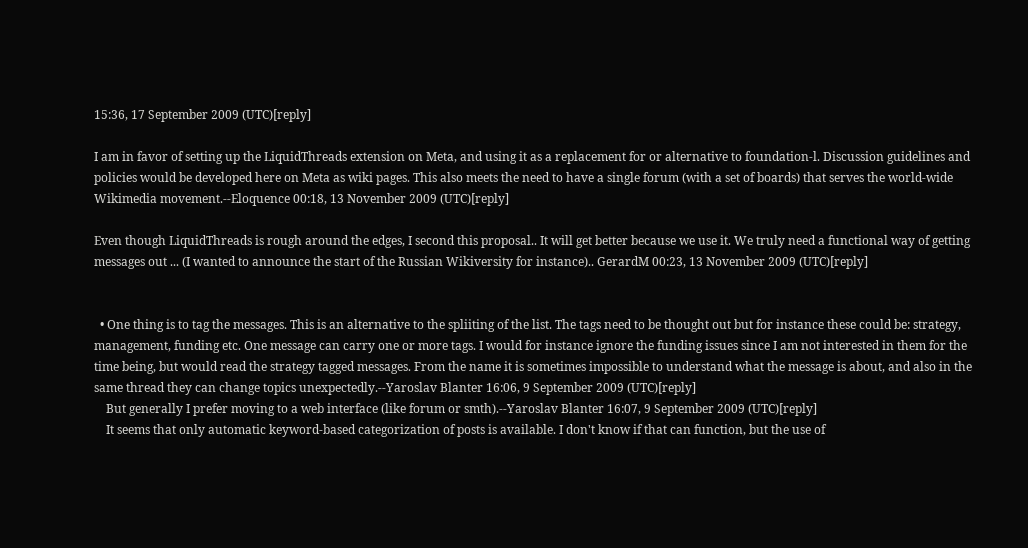15:36, 17 September 2009 (UTC)[reply]

I am in favor of setting up the LiquidThreads extension on Meta, and using it as a replacement for or alternative to foundation-l. Discussion guidelines and policies would be developed here on Meta as wiki pages. This also meets the need to have a single forum (with a set of boards) that serves the world-wide Wikimedia movement.--Eloquence 00:18, 13 November 2009 (UTC)[reply]

Even though LiquidThreads is rough around the edges, I second this proposal.. It will get better because we use it. We truly need a functional way of getting messages out ... (I wanted to announce the start of the Russian Wikiversity for instance).. GerardM 00:23, 13 November 2009 (UTC)[reply]


  • One thing is to tag the messages. This is an alternative to the spliiting of the list. The tags need to be thought out but for instance these could be: strategy, management, funding etc. One message can carry one or more tags. I would for instance ignore the funding issues since I am not interested in them for the time being, but would read the strategy tagged messages. From the name it is sometimes impossible to understand what the message is about, and also in the same thread they can change topics unexpectedly.--Yaroslav Blanter 16:06, 9 September 2009 (UTC)[reply]
    But generally I prefer moving to a web interface (like forum or smth).--Yaroslav Blanter 16:07, 9 September 2009 (UTC)[reply]
    It seems that only automatic keyword-based categorization of posts is available. I don't know if that can function, but the use of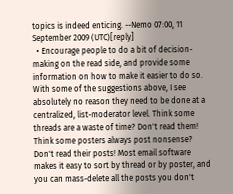topics is indeed enticing. --Nemo 07:00, 11 September 2009 (UTC)[reply]
  • Encourage people to do a bit of decision-making on the read side, and provide some information on how to make it easier to do so. With some of the suggestions above, I see absolutely no reason they need to be done at a centralized, list-moderator level. Think some threads are a waste of time? Don't read them! Think some posters always post nonsense? Don't read their posts! Most email software makes it easy to sort by thread or by poster, and you can mass-delete all the posts you don't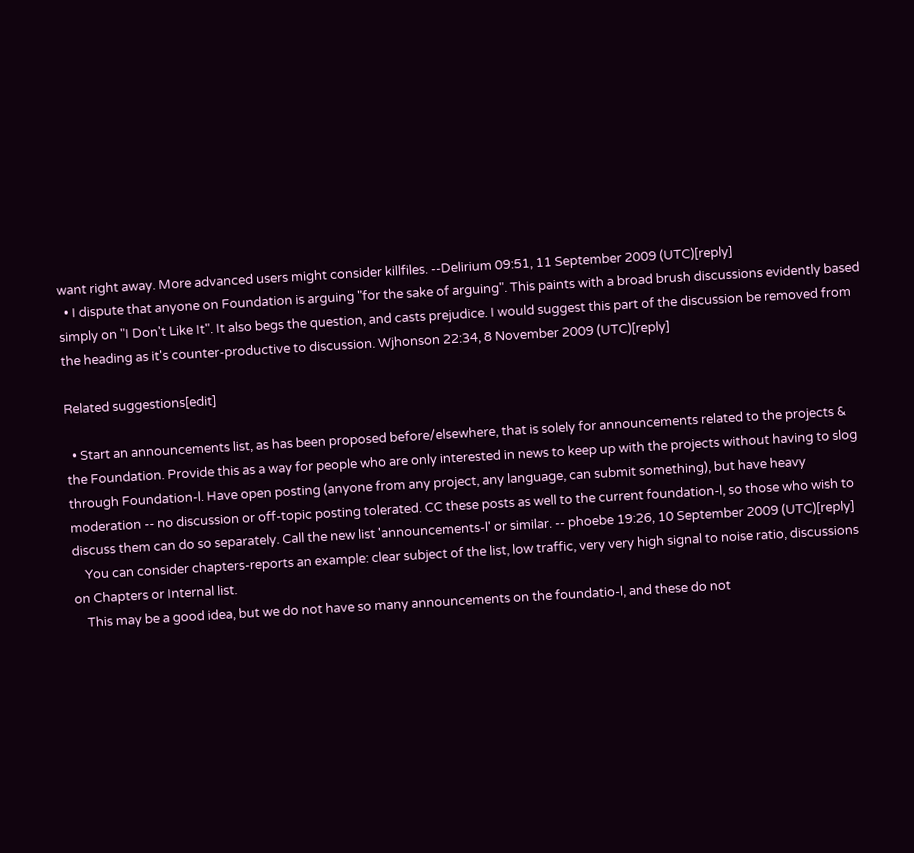want right away. More advanced users might consider killfiles. --Delirium 09:51, 11 September 2009 (UTC)[reply]
  • I dispute that anyone on Foundation is arguing "for the sake of arguing". This paints with a broad brush discussions evidently based simply on "I Don't Like It". It also begs the question, and casts prejudice. I would suggest this part of the discussion be removed from the heading as it's counter-productive to discussion. Wjhonson 22:34, 8 November 2009 (UTC)[reply]

Related suggestions[edit]

  • Start an announcements list, as has been proposed before/elsewhere, that is solely for announcements related to the projects & the Foundation. Provide this as a way for people who are only interested in news to keep up with the projects without having to slog through Foundation-l. Have open posting (anyone from any project, any language, can submit something), but have heavy moderation -- no discussion or off-topic posting tolerated. CC these posts as well to the current foundation-l, so those who wish to discuss them can do so separately. Call the new list 'announcements-l' or similar. -- phoebe 19:26, 10 September 2009 (UTC)[reply]
    You can consider chapters-reports an example: clear subject of the list, low traffic, very very high signal to noise ratio, discussions on Chapters or Internal list.
    This may be a good idea, but we do not have so many announcements on the foundatio-l, and these do not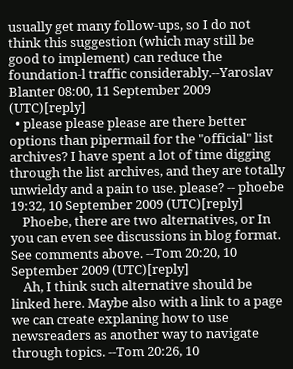usually get many follow-ups, so I do not think this suggestion (which may still be good to implement) can reduce the foundation-l traffic considerably.--Yaroslav Blanter 08:00, 11 September 2009 (UTC)[reply]
  • please please please are there better options than pipermail for the "official" list archives? I have spent a lot of time digging through the list archives, and they are totally unwieldy and a pain to use. please? -- phoebe 19:32, 10 September 2009 (UTC)[reply]
    Phoebe, there are two alternatives, or In you can even see discussions in blog format. See comments above. --Tom 20:20, 10 September 2009 (UTC)[reply]
    Ah, I think such alternative should be linked here. Maybe also with a link to a page we can create explaning how to use newsreaders as another way to navigate through topics. --Tom 20:26, 10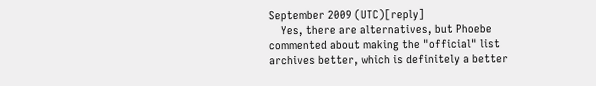September 2009 (UTC)[reply]
    Yes, there are alternatives, but Phoebe commented about making the "official" list archives better, which is definitely a better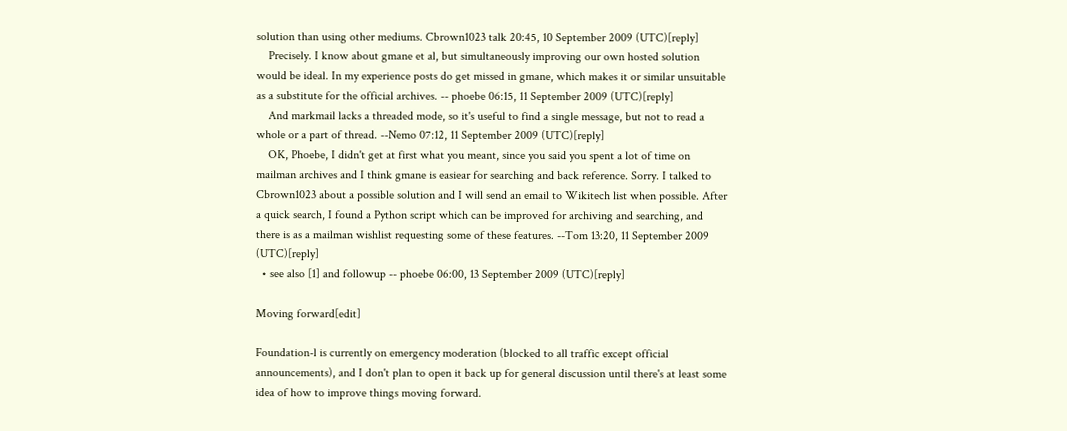solution than using other mediums. Cbrown1023 talk 20:45, 10 September 2009 (UTC)[reply]
    Precisely. I know about gmane et al, but simultaneously improving our own hosted solution would be ideal. In my experience posts do get missed in gmane, which makes it or similar unsuitable as a substitute for the official archives. -- phoebe 06:15, 11 September 2009 (UTC)[reply]
    And markmail lacks a threaded mode, so it's useful to find a single message, but not to read a whole or a part of thread. --Nemo 07:12, 11 September 2009 (UTC)[reply]
    OK, Phoebe, I didn't get at first what you meant, since you said you spent a lot of time on mailman archives and I think gmane is easiear for searching and back reference. Sorry. I talked to Cbrown1023 about a possible solution and I will send an email to Wikitech list when possible. After a quick search, I found a Python script which can be improved for archiving and searching, and there is as a mailman wishlist requesting some of these features. --Tom 13:20, 11 September 2009 (UTC)[reply]
  • see also [1] and followup -- phoebe 06:00, 13 September 2009 (UTC)[reply]

Moving forward[edit]

Foundation-l is currently on emergency moderation (blocked to all traffic except official announcements), and I don't plan to open it back up for general discussion until there's at least some idea of how to improve things moving forward.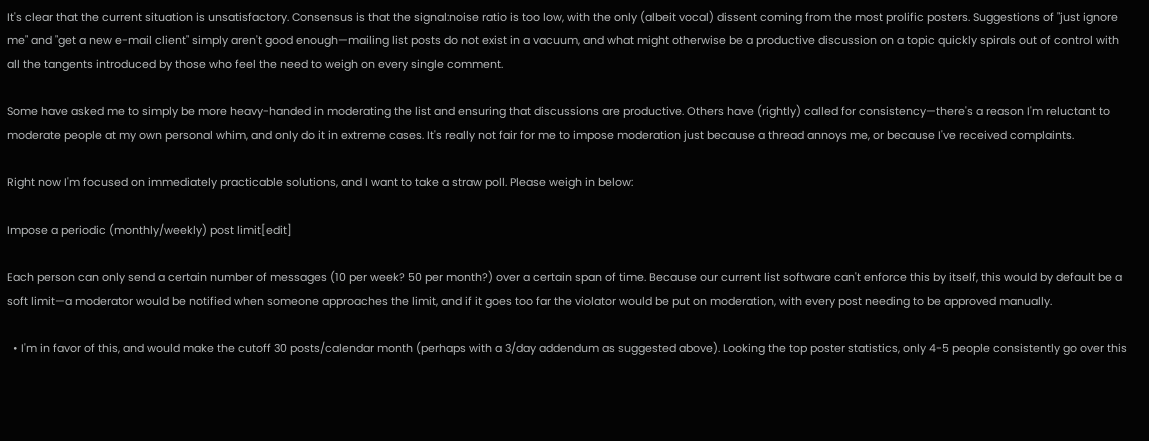It's clear that the current situation is unsatisfactory. Consensus is that the signal:noise ratio is too low, with the only (albeit vocal) dissent coming from the most prolific posters. Suggestions of "just ignore me" and "get a new e-mail client" simply aren't good enough—mailing list posts do not exist in a vacuum, and what might otherwise be a productive discussion on a topic quickly spirals out of control with all the tangents introduced by those who feel the need to weigh on every single comment.

Some have asked me to simply be more heavy-handed in moderating the list and ensuring that discussions are productive. Others have (rightly) called for consistency—there's a reason I'm reluctant to moderate people at my own personal whim, and only do it in extreme cases. It's really not fair for me to impose moderation just because a thread annoys me, or because I've received complaints.

Right now I'm focused on immediately practicable solutions, and I want to take a straw poll. Please weigh in below:

Impose a periodic (monthly/weekly) post limit[edit]

Each person can only send a certain number of messages (10 per week? 50 per month?) over a certain span of time. Because our current list software can't enforce this by itself, this would by default be a soft limit—a moderator would be notified when someone approaches the limit, and if it goes too far the violator would be put on moderation, with every post needing to be approved manually.

  • I'm in favor of this, and would make the cutoff 30 posts/calendar month (perhaps with a 3/day addendum as suggested above). Looking the top poster statistics, only 4-5 people consistently go over this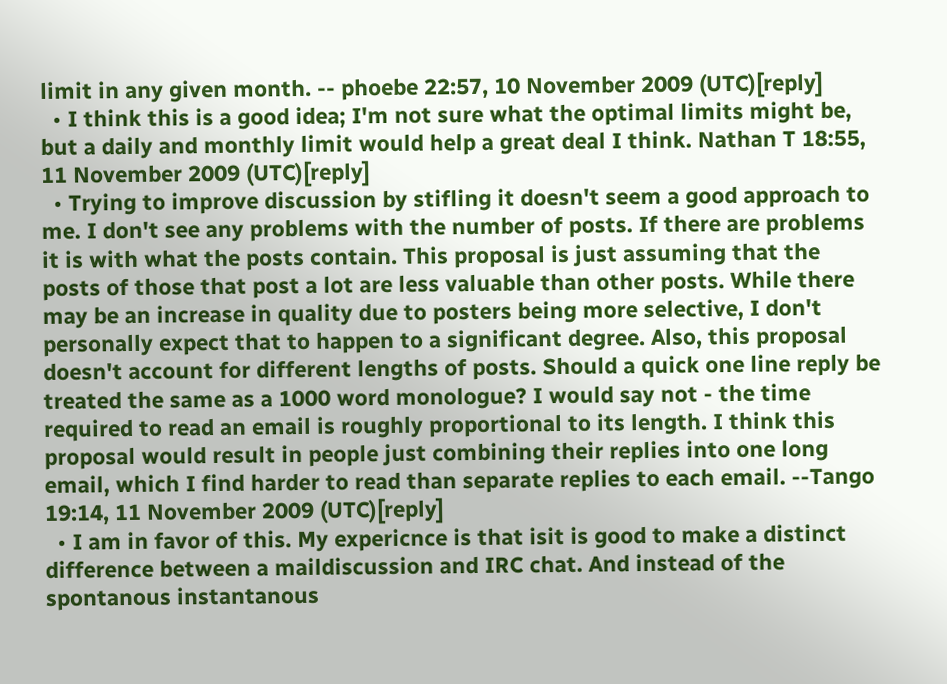limit in any given month. -- phoebe 22:57, 10 November 2009 (UTC)[reply]
  • I think this is a good idea; I'm not sure what the optimal limits might be, but a daily and monthly limit would help a great deal I think. Nathan T 18:55, 11 November 2009 (UTC)[reply]
  • Trying to improve discussion by stifling it doesn't seem a good approach to me. I don't see any problems with the number of posts. If there are problems it is with what the posts contain. This proposal is just assuming that the posts of those that post a lot are less valuable than other posts. While there may be an increase in quality due to posters being more selective, I don't personally expect that to happen to a significant degree. Also, this proposal doesn't account for different lengths of posts. Should a quick one line reply be treated the same as a 1000 word monologue? I would say not - the time required to read an email is roughly proportional to its length. I think this proposal would result in people just combining their replies into one long email, which I find harder to read than separate replies to each email. --Tango 19:14, 11 November 2009 (UTC)[reply]
  • I am in favor of this. My expericnce is that isit is good to make a distinct difference between a maildiscussion and IRC chat. And instead of the spontanous instantanous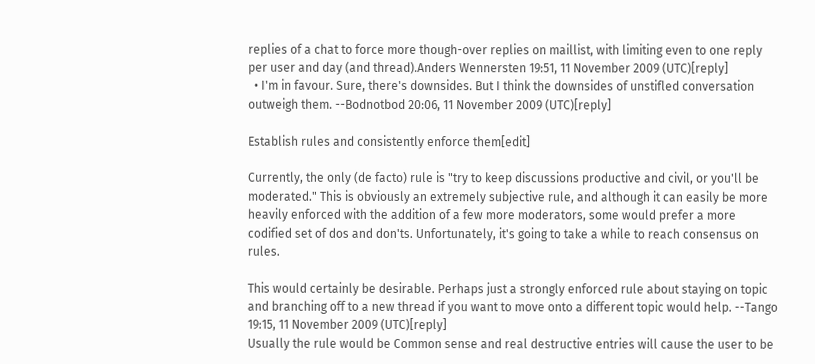replies of a chat to force more though-over replies on maillist, with limiting even to one reply per user and day (and thread).Anders Wennersten 19:51, 11 November 2009 (UTC)[reply]
  • I'm in favour. Sure, there's downsides. But I think the downsides of unstifled conversation outweigh them. --Bodnotbod 20:06, 11 November 2009 (UTC)[reply]

Establish rules and consistently enforce them[edit]

Currently, the only (de facto) rule is "try to keep discussions productive and civil, or you'll be moderated." This is obviously an extremely subjective rule, and although it can easily be more heavily enforced with the addition of a few more moderators, some would prefer a more codified set of dos and don'ts. Unfortunately, it's going to take a while to reach consensus on rules.

This would certainly be desirable. Perhaps just a strongly enforced rule about staying on topic and branching off to a new thread if you want to move onto a different topic would help. --Tango 19:15, 11 November 2009 (UTC)[reply]
Usually the rule would be Common sense and real destructive entries will cause the user to be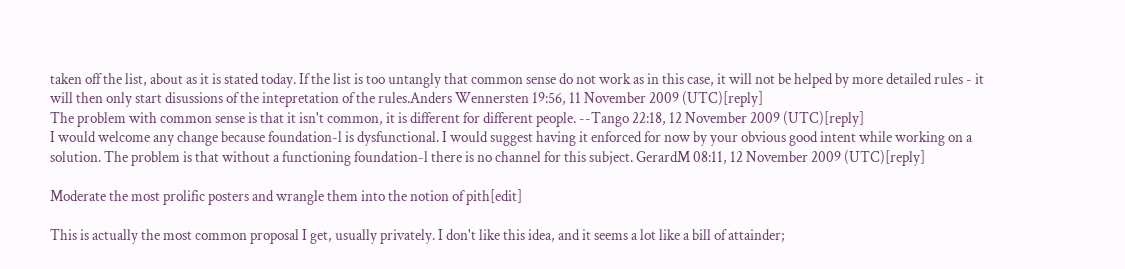taken off the list, about as it is stated today. If the list is too untangly that common sense do not work as in this case, it will not be helped by more detailed rules - it will then only start disussions of the intepretation of the rules.Anders Wennersten 19:56, 11 November 2009 (UTC)[reply]
The problem with common sense is that it isn't common, it is different for different people. --Tango 22:18, 12 November 2009 (UTC)[reply]
I would welcome any change because foundation-l is dysfunctional. I would suggest having it enforced for now by your obvious good intent while working on a solution. The problem is that without a functioning foundation-l there is no channel for this subject. GerardM 08:11, 12 November 2009 (UTC)[reply]

Moderate the most prolific posters and wrangle them into the notion of pith[edit]

This is actually the most common proposal I get, usually privately. I don't like this idea, and it seems a lot like a bill of attainder;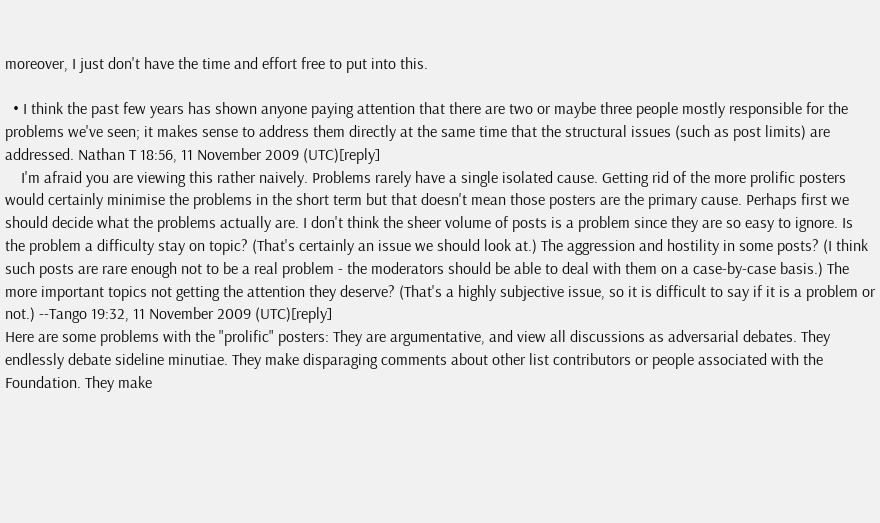moreover, I just don't have the time and effort free to put into this.

  • I think the past few years has shown anyone paying attention that there are two or maybe three people mostly responsible for the problems we've seen; it makes sense to address them directly at the same time that the structural issues (such as post limits) are addressed. Nathan T 18:56, 11 November 2009 (UTC)[reply]
    I'm afraid you are viewing this rather naively. Problems rarely have a single isolated cause. Getting rid of the more prolific posters would certainly minimise the problems in the short term but that doesn't mean those posters are the primary cause. Perhaps first we should decide what the problems actually are. I don't think the sheer volume of posts is a problem since they are so easy to ignore. Is the problem a difficulty stay on topic? (That's certainly an issue we should look at.) The aggression and hostility in some posts? (I think such posts are rare enough not to be a real problem - the moderators should be able to deal with them on a case-by-case basis.) The more important topics not getting the attention they deserve? (That's a highly subjective issue, so it is difficult to say if it is a problem or not.) --Tango 19:32, 11 November 2009 (UTC)[reply]
Here are some problems with the "prolific" posters: They are argumentative, and view all discussions as adversarial debates. They endlessly debate sideline minutiae. They make disparaging comments about other list contributors or people associated with the Foundation. They make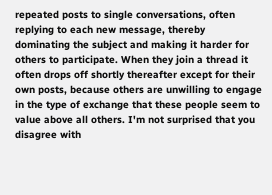repeated posts to single conversations, often replying to each new message, thereby dominating the subject and making it harder for others to participate. When they join a thread it often drops off shortly thereafter except for their own posts, because others are unwilling to engage in the type of exchange that these people seem to value above all others. I'm not surprised that you disagree with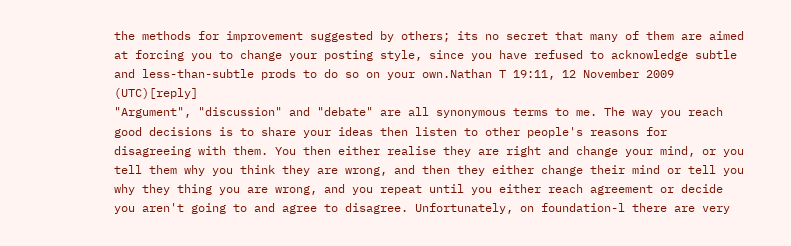the methods for improvement suggested by others; its no secret that many of them are aimed at forcing you to change your posting style, since you have refused to acknowledge subtle and less-than-subtle prods to do so on your own.Nathan T 19:11, 12 November 2009 (UTC)[reply]
"Argument", "discussion" and "debate" are all synonymous terms to me. The way you reach good decisions is to share your ideas then listen to other people's reasons for disagreeing with them. You then either realise they are right and change your mind, or you tell them why you think they are wrong, and then they either change their mind or tell you why they thing you are wrong, and you repeat until you either reach agreement or decide you aren't going to and agree to disagree. Unfortunately, on foundation-l there are very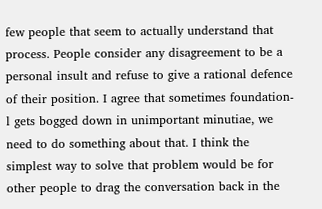few people that seem to actually understand that process. People consider any disagreement to be a personal insult and refuse to give a rational defence of their position. I agree that sometimes foundation-l gets bogged down in unimportant minutiae, we need to do something about that. I think the simplest way to solve that problem would be for other people to drag the conversation back in the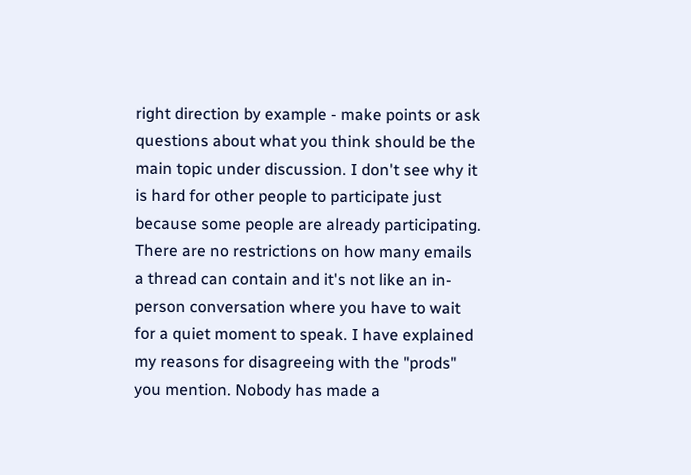right direction by example - make points or ask questions about what you think should be the main topic under discussion. I don't see why it is hard for other people to participate just because some people are already participating. There are no restrictions on how many emails a thread can contain and it's not like an in-person conversation where you have to wait for a quiet moment to speak. I have explained my reasons for disagreeing with the "prods" you mention. Nobody has made a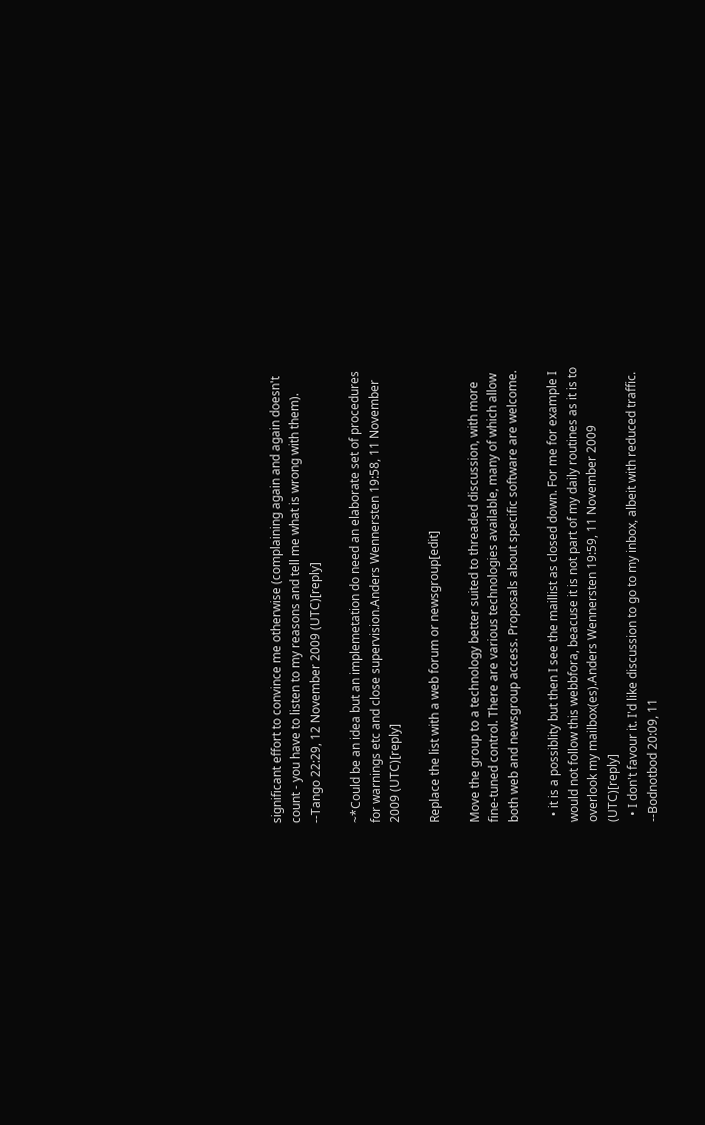significant effort to convince me otherwise (complaining again and again doesn't count - you have to listen to my reasons and tell me what is wrong with them). --Tango 22:29, 12 November 2009 (UTC)[reply]

~*Could be an idea but an implemetation do need an elaborate set of procedures for warnings etc and close supervision.Anders Wennersten 19:58, 11 November 2009 (UTC)[reply]

Replace the list with a web forum or newsgroup[edit]

Move the group to a technology better suited to threaded discussion, with more fine-tuned control. There are various technologies available, many of which allow both web and newsgroup access. Proposals about specific software are welcome.

  • it is a possiblity but then I see the maillist as closed down. For me for example I would not follow this webbfora, beacuse it is not part of my daily routines as it is to overlook my mailbox(es).Anders Wennersten 19:59, 11 November 2009 (UTC)[reply]
  • I don't favour it. I'd like discussion to go to my inbox, albeit with reduced traffic. --Bodnotbod 20:09, 11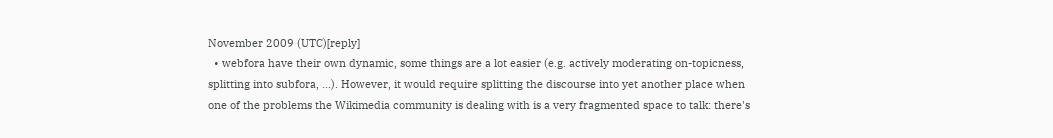November 2009 (UTC)[reply]
  • webfora have their own dynamic, some things are a lot easier (e.g. actively moderating on-topicness, splitting into subfora, ...). However, it would require splitting the discourse into yet another place when one of the problems the Wikimedia community is dealing with is a very fragmented space to talk: there's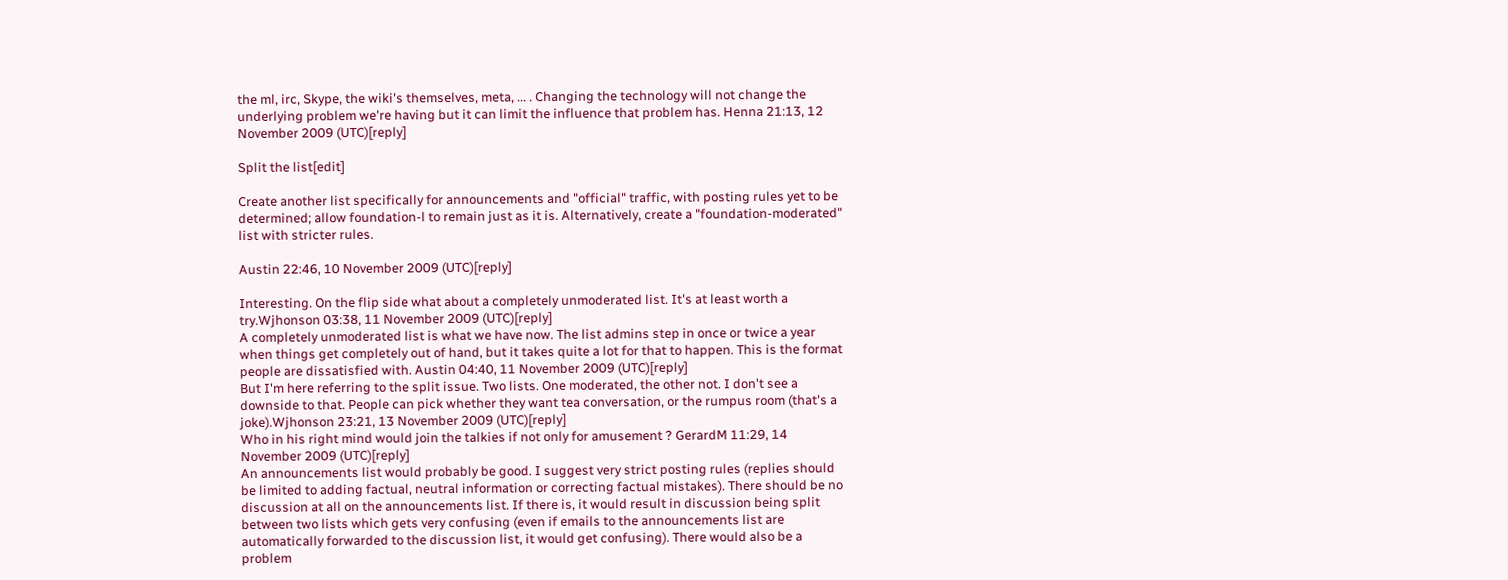the ml, irc, Skype, the wiki's themselves, meta, ... . Changing the technology will not change the underlying problem we're having but it can limit the influence that problem has. Henna 21:13, 12 November 2009 (UTC)[reply]

Split the list[edit]

Create another list specifically for announcements and "official" traffic, with posting rules yet to be determined; allow foundation-l to remain just as it is. Alternatively, create a "foundation-moderated" list with stricter rules.

Austin 22:46, 10 November 2009 (UTC)[reply]

Interesting. On the flip side what about a completely unmoderated list. It's at least worth a try.Wjhonson 03:38, 11 November 2009 (UTC)[reply]
A completely unmoderated list is what we have now. The list admins step in once or twice a year when things get completely out of hand, but it takes quite a lot for that to happen. This is the format people are dissatisfied with. Austin 04:40, 11 November 2009 (UTC)[reply]
But I'm here referring to the split issue. Two lists. One moderated, the other not. I don't see a downside to that. People can pick whether they want tea conversation, or the rumpus room (that's a joke).Wjhonson 23:21, 13 November 2009 (UTC)[reply]
Who in his right mind would join the talkies if not only for amusement ? GerardM 11:29, 14 November 2009 (UTC)[reply]
An announcements list would probably be good. I suggest very strict posting rules (replies should be limited to adding factual, neutral information or correcting factual mistakes). There should be no discussion at all on the announcements list. If there is, it would result in discussion being split between two lists which gets very confusing (even if emails to the announcements list are automatically forwarded to the discussion list, it would get confusing). There would also be a problem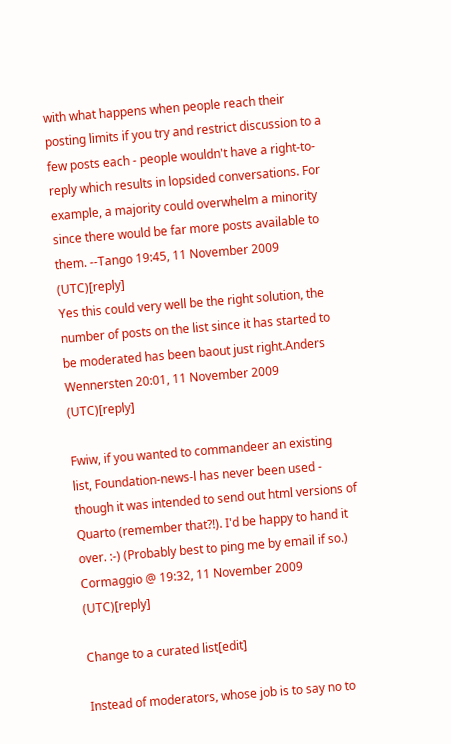with what happens when people reach their posting limits if you try and restrict discussion to a few posts each - people wouldn't have a right-to-reply which results in lopsided conversations. For example, a majority could overwhelm a minority since there would be far more posts available to them. --Tango 19:45, 11 November 2009 (UTC)[reply]
Yes this could very well be the right solution, the number of posts on the list since it has started to be moderated has been baout just right.Anders Wennersten 20:01, 11 November 2009 (UTC)[reply]

Fwiw, if you wanted to commandeer an existing list, Foundation-news-l has never been used - though it was intended to send out html versions of Quarto (remember that?!). I'd be happy to hand it over. :-) (Probably best to ping me by email if so.) Cormaggio @ 19:32, 11 November 2009 (UTC)[reply]

Change to a curated list[edit]

Instead of moderators, whose job is to say no to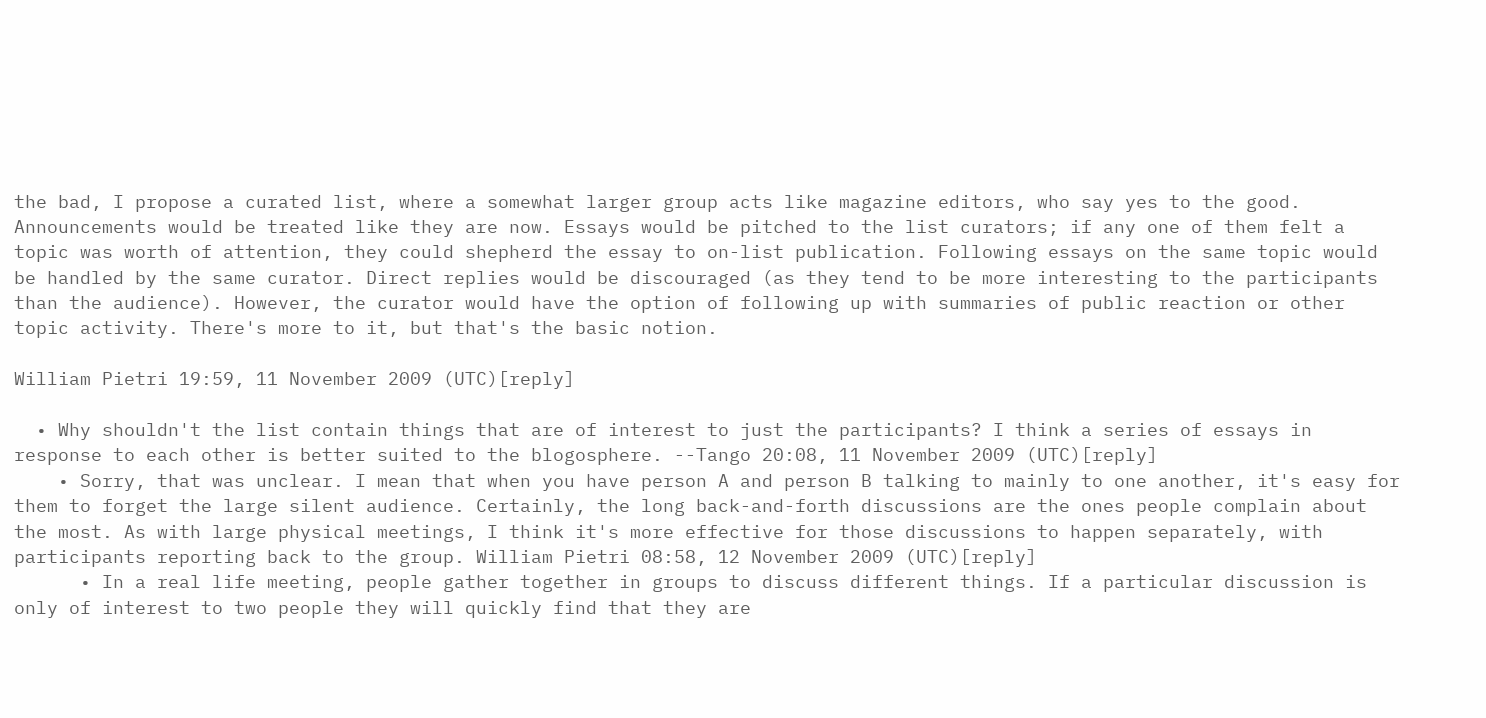the bad, I propose a curated list, where a somewhat larger group acts like magazine editors, who say yes to the good. Announcements would be treated like they are now. Essays would be pitched to the list curators; if any one of them felt a topic was worth of attention, they could shepherd the essay to on-list publication. Following essays on the same topic would be handled by the same curator. Direct replies would be discouraged (as they tend to be more interesting to the participants than the audience). However, the curator would have the option of following up with summaries of public reaction or other topic activity. There's more to it, but that's the basic notion.

William Pietri 19:59, 11 November 2009 (UTC)[reply]

  • Why shouldn't the list contain things that are of interest to just the participants? I think a series of essays in response to each other is better suited to the blogosphere. --Tango 20:08, 11 November 2009 (UTC)[reply]
    • Sorry, that was unclear. I mean that when you have person A and person B talking to mainly to one another, it's easy for them to forget the large silent audience. Certainly, the long back-and-forth discussions are the ones people complain about the most. As with large physical meetings, I think it's more effective for those discussions to happen separately, with participants reporting back to the group. William Pietri 08:58, 12 November 2009 (UTC)[reply]
      • In a real life meeting, people gather together in groups to discuss different things. If a particular discussion is only of interest to two people they will quickly find that they are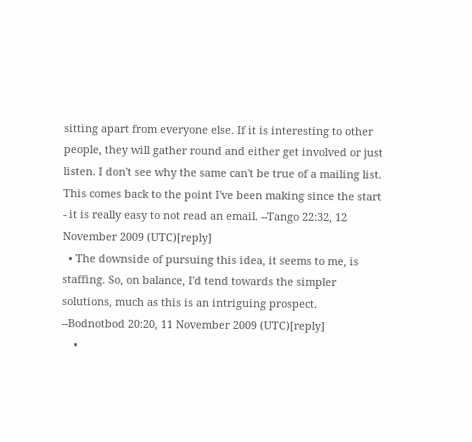sitting apart from everyone else. If it is interesting to other people, they will gather round and either get involved or just listen. I don't see why the same can't be true of a mailing list. This comes back to the point I've been making since the start - it is really easy to not read an email. --Tango 22:32, 12 November 2009 (UTC)[reply]
  • The downside of pursuing this idea, it seems to me, is staffing. So, on balance, I'd tend towards the simpler solutions, much as this is an intriguing prospect. --Bodnotbod 20:20, 11 November 2009 (UTC)[reply]
    •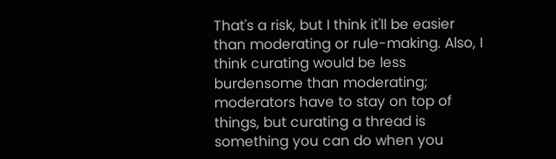That's a risk, but I think it'll be easier than moderating or rule-making. Also, I think curating would be less burdensome than moderating; moderators have to stay on top of things, but curating a thread is something you can do when you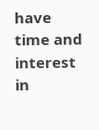have time and interest in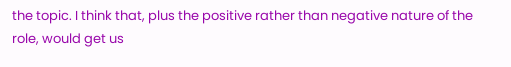the topic. I think that, plus the positive rather than negative nature of the role, would get us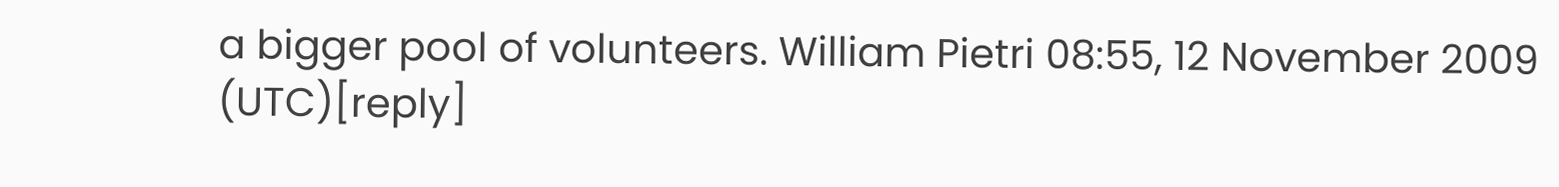a bigger pool of volunteers. William Pietri 08:55, 12 November 2009 (UTC)[reply]